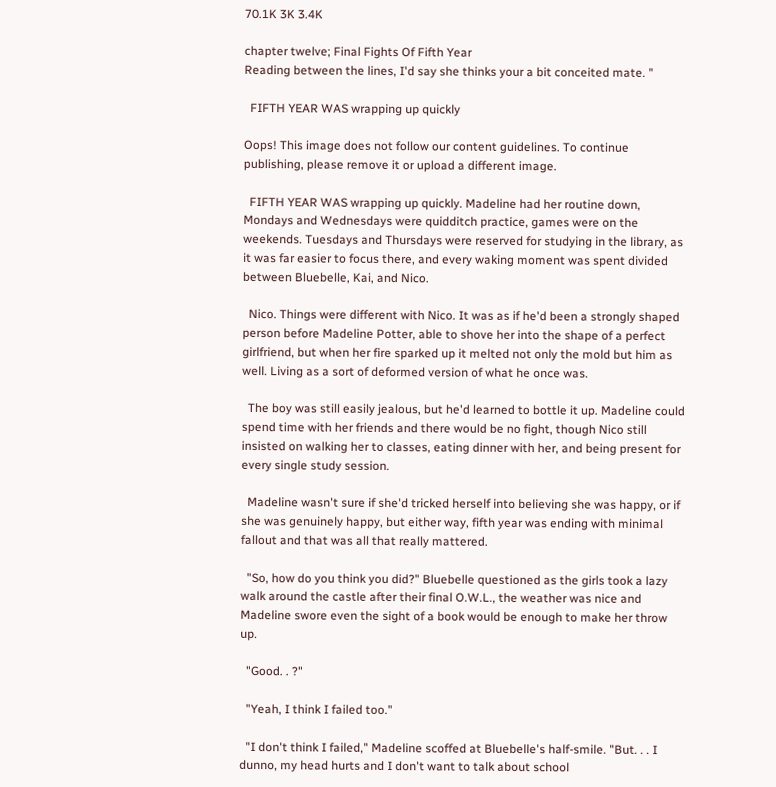70.1K 3K 3.4K

chapter twelve; Final Fights Of Fifth Year
Reading between the lines, I'd say she thinks your a bit conceited mate. "

  FIFTH YEAR WAS wrapping up quickly

Oops! This image does not follow our content guidelines. To continue publishing, please remove it or upload a different image.

  FIFTH YEAR WAS wrapping up quickly. Madeline had her routine down, Mondays and Wednesdays were quidditch practice, games were on the weekends. Tuesdays and Thursdays were reserved for studying in the library, as it was far easier to focus there, and every waking moment was spent divided between Bluebelle, Kai, and Nico.

  Nico. Things were different with Nico. It was as if he'd been a strongly shaped person before Madeline Potter, able to shove her into the shape of a perfect girlfriend, but when her fire sparked up it melted not only the mold but him as well. Living as a sort of deformed version of what he once was.

  The boy was still easily jealous, but he'd learned to bottle it up. Madeline could spend time with her friends and there would be no fight, though Nico still insisted on walking her to classes, eating dinner with her, and being present for every single study session.

  Madeline wasn't sure if she'd tricked herself into believing she was happy, or if she was genuinely happy, but either way, fifth year was ending with minimal fallout and that was all that really mattered.

  "So, how do you think you did?" Bluebelle questioned as the girls took a lazy walk around the castle after their final O.W.L., the weather was nice and Madeline swore even the sight of a book would be enough to make her throw up.

  "Good. . ?"

  "Yeah, I think I failed too."

  "I don't think I failed," Madeline scoffed at Bluebelle's half-smile. "But. . . I dunno, my head hurts and I don't want to talk about school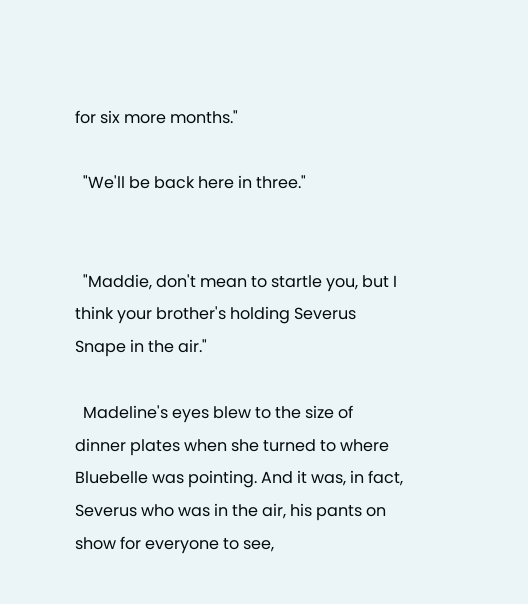for six more months."

  "We'll be back here in three."


  "Maddie, don't mean to startle you, but I think your brother's holding Severus Snape in the air."

  Madeline's eyes blew to the size of dinner plates when she turned to where Bluebelle was pointing. And it was, in fact, Severus who was in the air, his pants on show for everyone to see,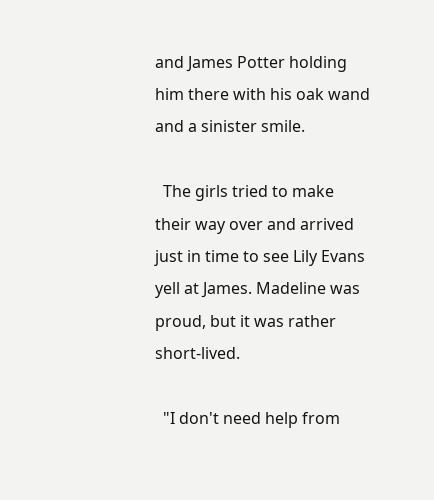and James Potter holding him there with his oak wand and a sinister smile.

  The girls tried to make their way over and arrived just in time to see Lily Evans yell at James. Madeline was proud, but it was rather short-lived.

  "I don't need help from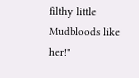filthy little Mudbloods like her!"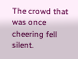The crowd that was once cheering fell silent.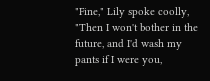"Fine," Lily spoke coolly, "Then I won't bother in the future, and I'd wash my pants if I were you,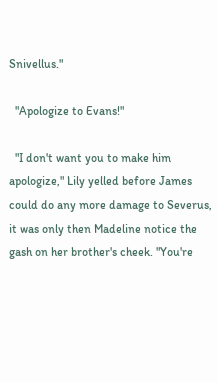Snivellus."

  "Apologize to Evans!"

  "I don't want you to make him apologize," Lily yelled before James could do any more damage to Severus, it was only then Madeline notice the gash on her brother's cheek. "You're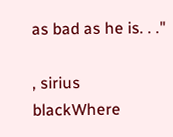as bad as he is. . ."

, sirius blackWhere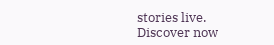stories live. Discover now